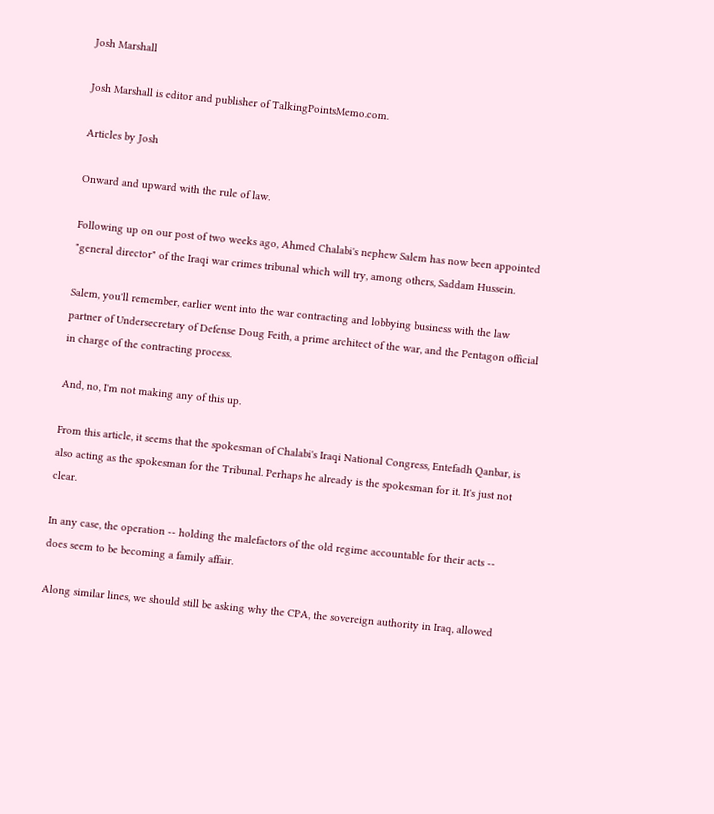Josh Marshall

Josh Marshall is editor and publisher of TalkingPointsMemo.com.

Articles by Josh

Onward and upward with the rule of law.

Following up on our post of two weeks ago, Ahmed Chalabi's nephew Salem has now been appointed "general director" of the Iraqi war crimes tribunal which will try, among others, Saddam Hussein.

Salem, you'll remember, earlier went into the war contracting and lobbying business with the law partner of Undersecretary of Defense Doug Feith, a prime architect of the war, and the Pentagon official in charge of the contracting process.

And, no, I'm not making any of this up.

From this article, it seems that the spokesman of Chalabi's Iraqi National Congress, Entefadh Qanbar, is also acting as the spokesman for the Tribunal. Perhaps he already is the spokesman for it. It's just not clear.

In any case, the operation -- holding the malefactors of the old regime accountable for their acts -- does seem to be becoming a family affair.

Along similar lines, we should still be asking why the CPA, the sovereign authority in Iraq, allowed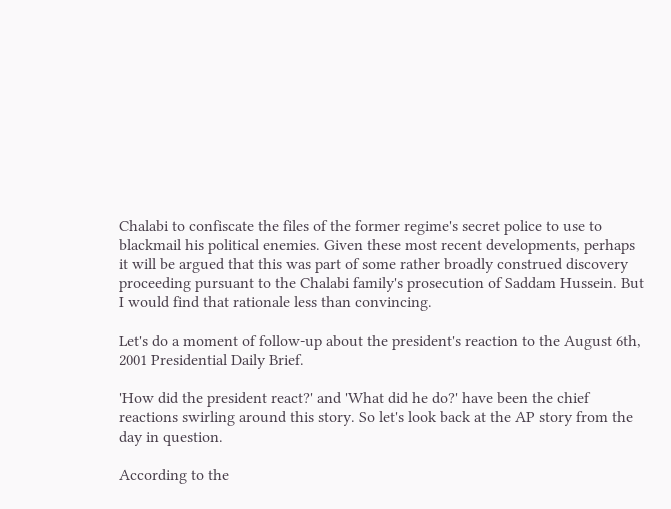Chalabi to confiscate the files of the former regime's secret police to use to blackmail his political enemies. Given these most recent developments, perhaps it will be argued that this was part of some rather broadly construed discovery proceeding pursuant to the Chalabi family's prosecution of Saddam Hussein. But I would find that rationale less than convincing.

Let's do a moment of follow-up about the president's reaction to the August 6th, 2001 Presidential Daily Brief.

'How did the president react?' and 'What did he do?' have been the chief reactions swirling around this story. So let's look back at the AP story from the day in question.

According to the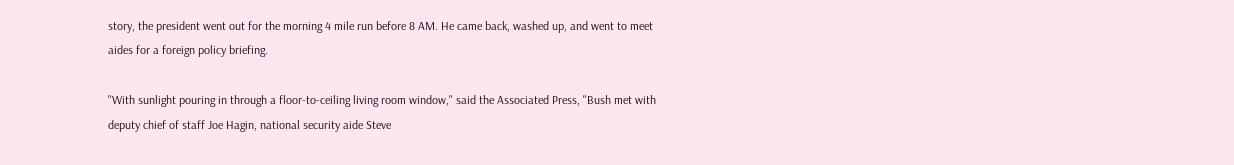story, the president went out for the morning 4 mile run before 8 AM. He came back, washed up, and went to meet aides for a foreign policy briefing.

"With sunlight pouring in through a floor-to-ceiling living room window," said the Associated Press, "Bush met with deputy chief of staff Joe Hagin, national security aide Steve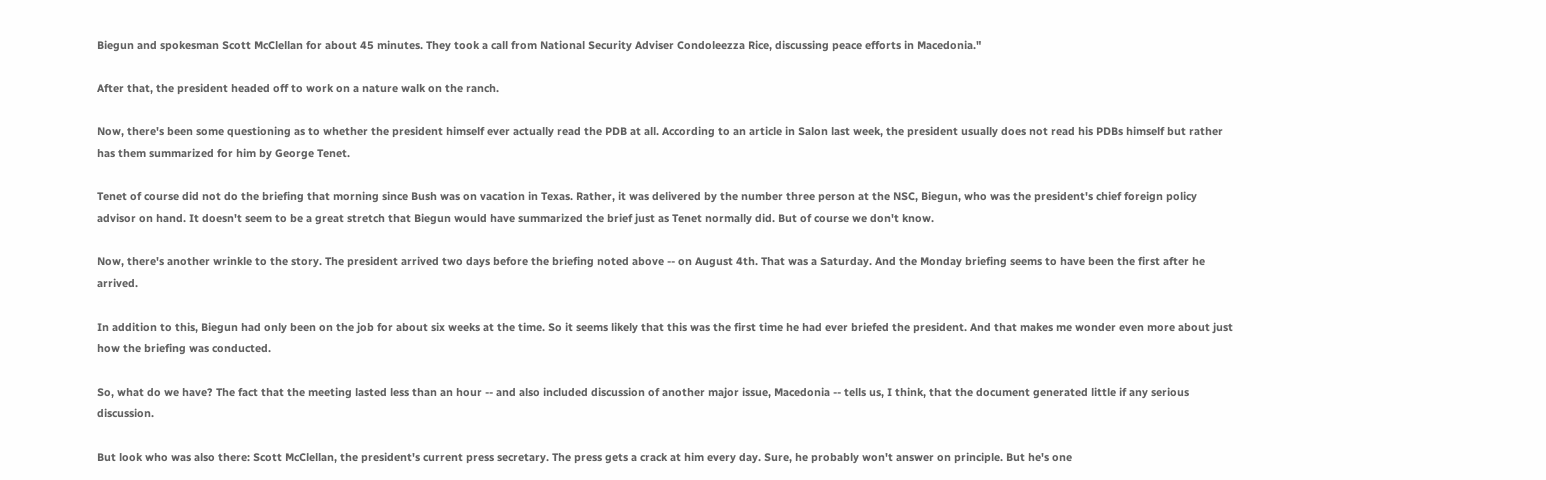Biegun and spokesman Scott McClellan for about 45 minutes. They took a call from National Security Adviser Condoleezza Rice, discussing peace efforts in Macedonia."

After that, the president headed off to work on a nature walk on the ranch.

Now, there's been some questioning as to whether the president himself ever actually read the PDB at all. According to an article in Salon last week, the president usually does not read his PDBs himself but rather has them summarized for him by George Tenet.

Tenet of course did not do the briefing that morning since Bush was on vacation in Texas. Rather, it was delivered by the number three person at the NSC, Biegun, who was the president's chief foreign policy advisor on hand. It doesn't seem to be a great stretch that Biegun would have summarized the brief just as Tenet normally did. But of course we don't know.

Now, there's another wrinkle to the story. The president arrived two days before the briefing noted above -- on August 4th. That was a Saturday. And the Monday briefing seems to have been the first after he arrived.

In addition to this, Biegun had only been on the job for about six weeks at the time. So it seems likely that this was the first time he had ever briefed the president. And that makes me wonder even more about just how the briefing was conducted.

So, what do we have? The fact that the meeting lasted less than an hour -- and also included discussion of another major issue, Macedonia -- tells us, I think, that the document generated little if any serious discussion.

But look who was also there: Scott McClellan, the president's current press secretary. The press gets a crack at him every day. Sure, he probably won't answer on principle. But he's one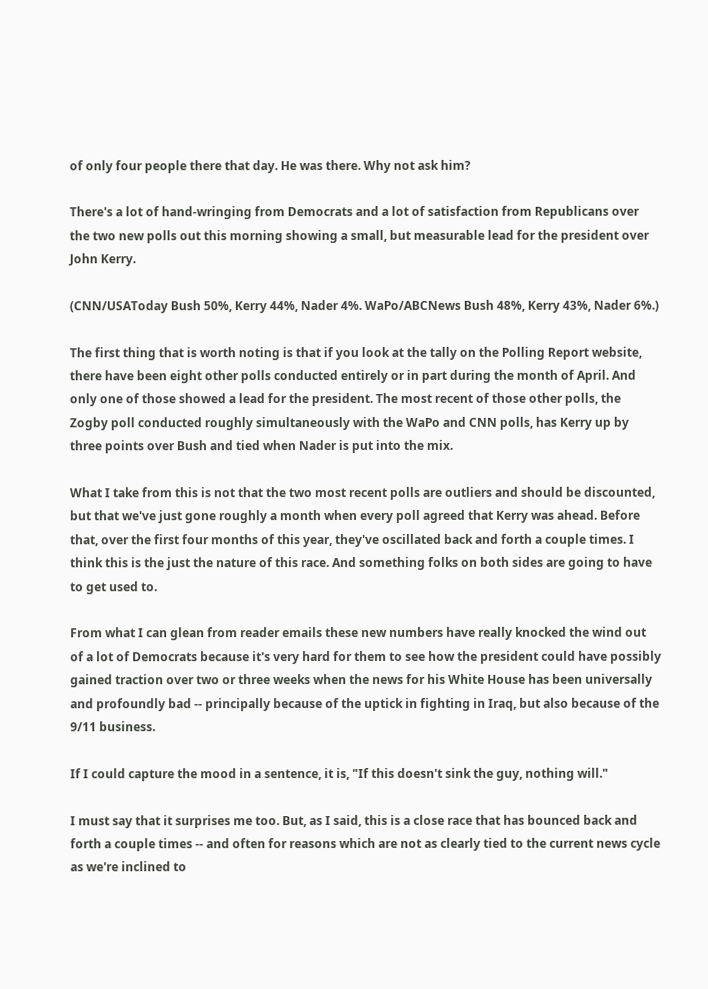of only four people there that day. He was there. Why not ask him?

There's a lot of hand-wringing from Democrats and a lot of satisfaction from Republicans over the two new polls out this morning showing a small, but measurable lead for the president over John Kerry.

(CNN/USAToday Bush 50%, Kerry 44%, Nader 4%. WaPo/ABCNews Bush 48%, Kerry 43%, Nader 6%.)

The first thing that is worth noting is that if you look at the tally on the Polling Report website, there have been eight other polls conducted entirely or in part during the month of April. And only one of those showed a lead for the president. The most recent of those other polls, the Zogby poll conducted roughly simultaneously with the WaPo and CNN polls, has Kerry up by three points over Bush and tied when Nader is put into the mix.

What I take from this is not that the two most recent polls are outliers and should be discounted, but that we've just gone roughly a month when every poll agreed that Kerry was ahead. Before that, over the first four months of this year, they've oscillated back and forth a couple times. I think this is the just the nature of this race. And something folks on both sides are going to have to get used to.

From what I can glean from reader emails these new numbers have really knocked the wind out of a lot of Democrats because it's very hard for them to see how the president could have possibly gained traction over two or three weeks when the news for his White House has been universally and profoundly bad -- principally because of the uptick in fighting in Iraq, but also because of the 9/11 business.

If I could capture the mood in a sentence, it is, "If this doesn't sink the guy, nothing will."

I must say that it surprises me too. But, as I said, this is a close race that has bounced back and forth a couple times -- and often for reasons which are not as clearly tied to the current news cycle as we're inclined to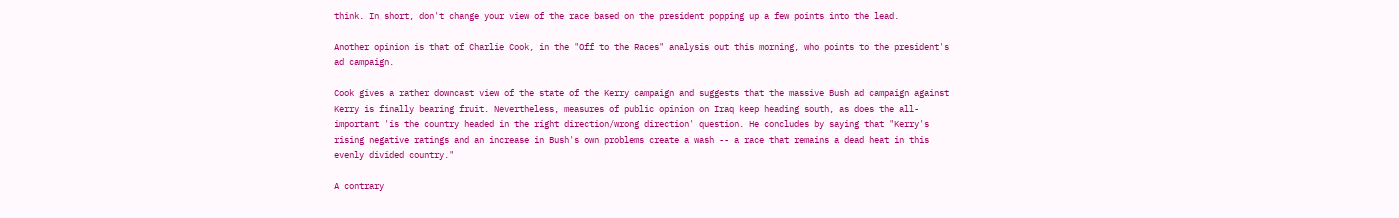think. In short, don't change your view of the race based on the president popping up a few points into the lead.

Another opinion is that of Charlie Cook, in the "Off to the Races" analysis out this morning, who points to the president's ad campaign.

Cook gives a rather downcast view of the state of the Kerry campaign and suggests that the massive Bush ad campaign against Kerry is finally bearing fruit. Nevertheless, measures of public opinion on Iraq keep heading south, as does the all-important 'is the country headed in the right direction/wrong direction' question. He concludes by saying that "Kerry's rising negative ratings and an increase in Bush's own problems create a wash -- a race that remains a dead heat in this evenly divided country."

A contrary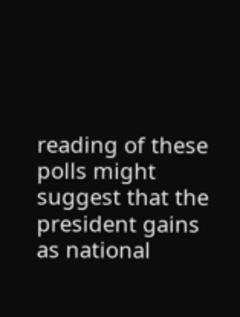reading of these polls might suggest that the president gains as national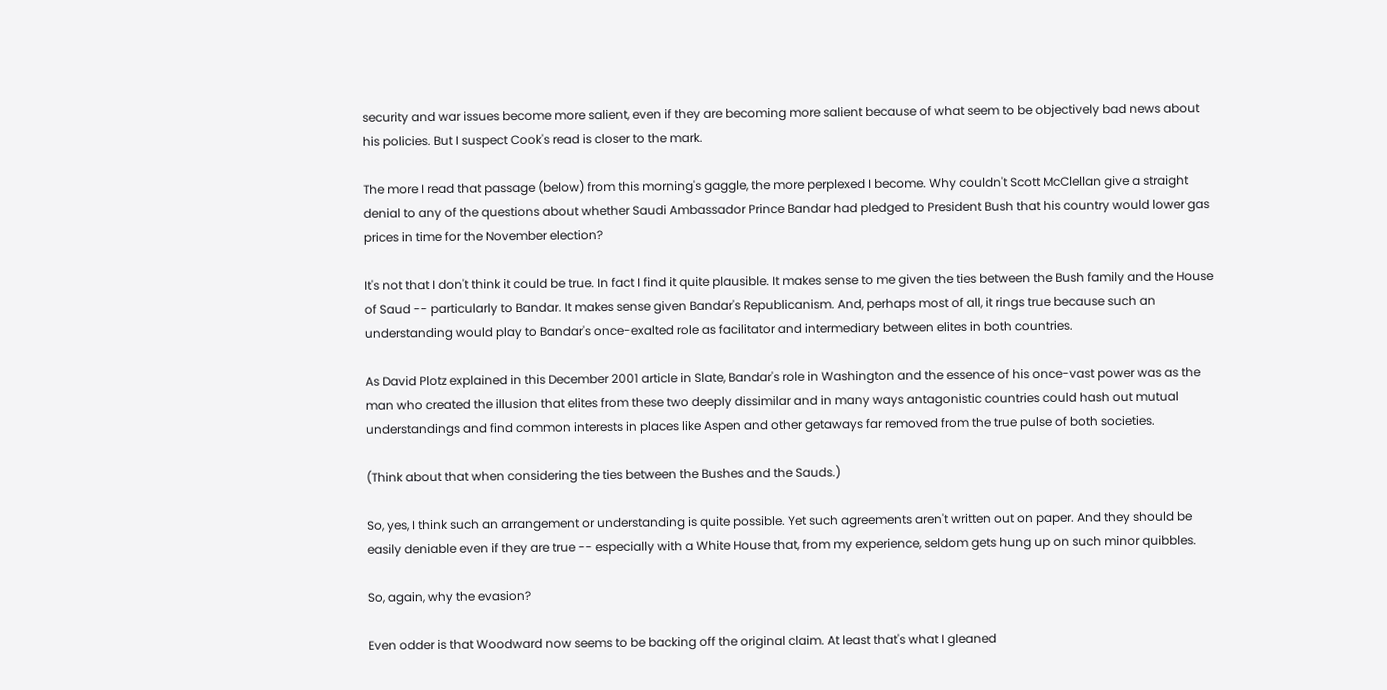security and war issues become more salient, even if they are becoming more salient because of what seem to be objectively bad news about his policies. But I suspect Cook's read is closer to the mark.

The more I read that passage (below) from this morning's gaggle, the more perplexed I become. Why couldn't Scott McClellan give a straight denial to any of the questions about whether Saudi Ambassador Prince Bandar had pledged to President Bush that his country would lower gas prices in time for the November election?

It's not that I don't think it could be true. In fact I find it quite plausible. It makes sense to me given the ties between the Bush family and the House of Saud -- particularly to Bandar. It makes sense given Bandar's Republicanism. And, perhaps most of all, it rings true because such an understanding would play to Bandar's once-exalted role as facilitator and intermediary between elites in both countries.

As David Plotz explained in this December 2001 article in Slate, Bandar's role in Washington and the essence of his once-vast power was as the man who created the illusion that elites from these two deeply dissimilar and in many ways antagonistic countries could hash out mutual understandings and find common interests in places like Aspen and other getaways far removed from the true pulse of both societies.

(Think about that when considering the ties between the Bushes and the Sauds.)

So, yes, I think such an arrangement or understanding is quite possible. Yet such agreements aren't written out on paper. And they should be easily deniable even if they are true -- especially with a White House that, from my experience, seldom gets hung up on such minor quibbles.

So, again, why the evasion?

Even odder is that Woodward now seems to be backing off the original claim. At least that's what I gleaned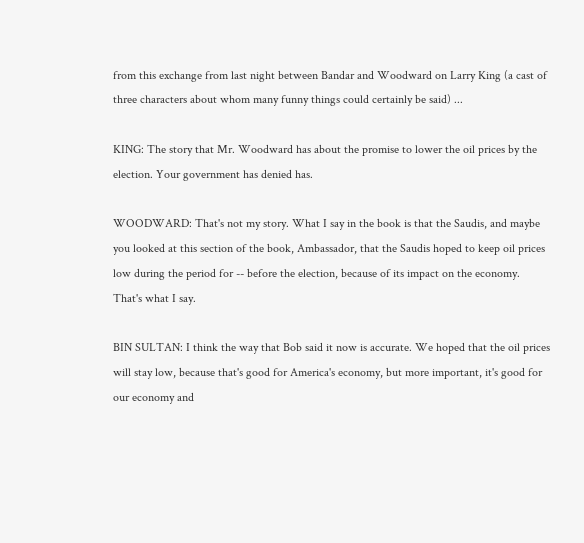from this exchange from last night between Bandar and Woodward on Larry King (a cast of three characters about whom many funny things could certainly be said) ...

KING: The story that Mr. Woodward has about the promise to lower the oil prices by the election. Your government has denied has.

WOODWARD: That's not my story. What I say in the book is that the Saudis, and maybe you looked at this section of the book, Ambassador, that the Saudis hoped to keep oil prices low during the period for -- before the election, because of its impact on the economy. That's what I say.

BIN SULTAN: I think the way that Bob said it now is accurate. We hoped that the oil prices will stay low, because that's good for America's economy, but more important, it's good for our economy and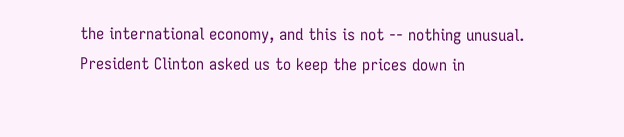the international economy, and this is not -- nothing unusual. President Clinton asked us to keep the prices down in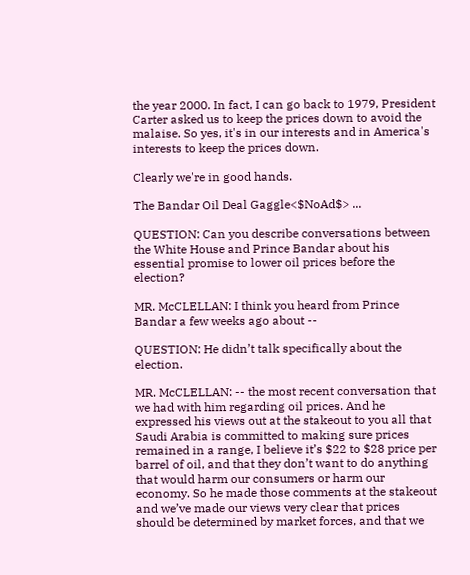the year 2000. In fact, I can go back to 1979, President Carter asked us to keep the prices down to avoid the malaise. So yes, it's in our interests and in America's interests to keep the prices down.

Clearly we're in good hands.

The Bandar Oil Deal Gaggle<$NoAd$> ...

QUESTION: Can you describe conversations between the White House and Prince Bandar about his essential promise to lower oil prices before the election?

MR. McCLELLAN: I think you heard from Prince Bandar a few weeks ago about --

QUESTION: He didn’t talk specifically about the election.

MR. McCLELLAN: -- the most recent conversation that we had with him regarding oil prices. And he expressed his views out at the stakeout to you all that Saudi Arabia is committed to making sure prices remained in a range, I believe it’s $22 to $28 price per barrel of oil, and that they don’t want to do anything that would harm our consumers or harm our economy. So he made those comments at the stakeout and we’ve made our views very clear that prices should be determined by market forces, and that we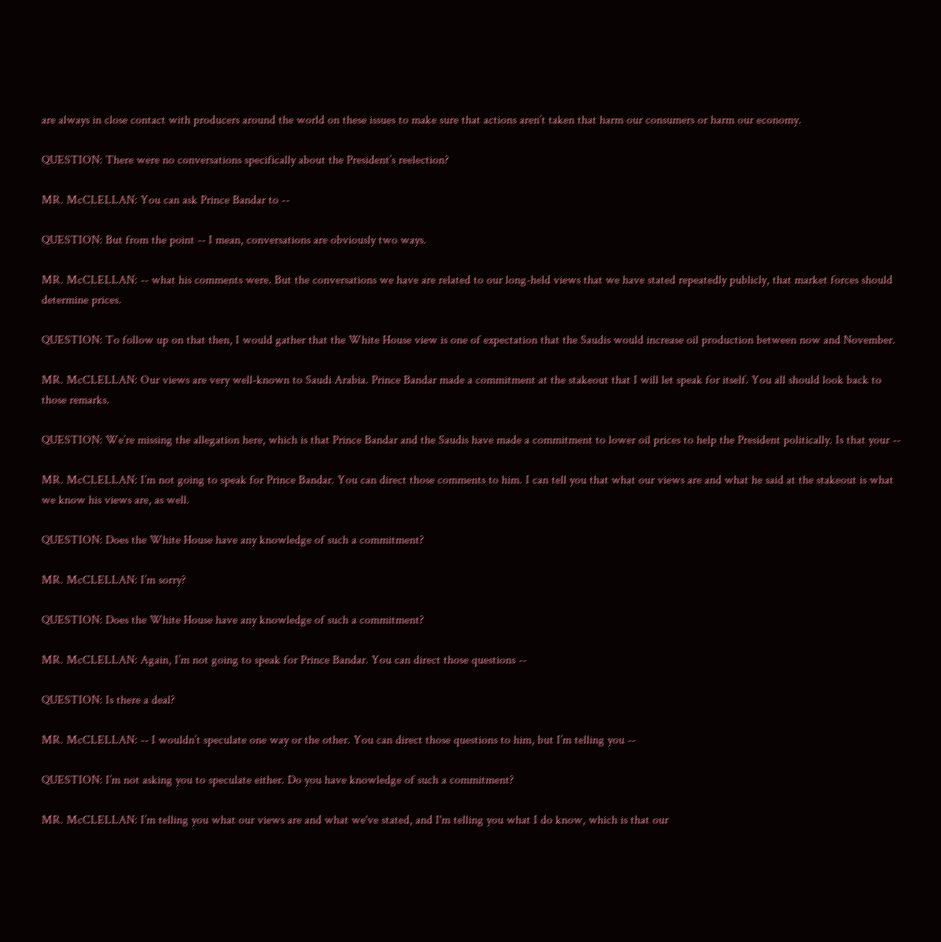are always in close contact with producers around the world on these issues to make sure that actions aren’t taken that harm our consumers or harm our economy.

QUESTION: There were no conversations specifically about the President’s reelection?

MR. McCLELLAN: You can ask Prince Bandar to --

QUESTION: But from the point -- I mean, conversations are obviously two ways.

MR. McCLELLAN: -- what his comments were. But the conversations we have are related to our long-held views that we have stated repeatedly publicly, that market forces should determine prices.

QUESTION: To follow up on that then, I would gather that the White House view is one of expectation that the Saudis would increase oil production between now and November.

MR. McCLELLAN: Our views are very well-known to Saudi Arabia. Prince Bandar made a commitment at the stakeout that I will let speak for itself. You all should look back to those remarks.

QUESTION: We’re missing the allegation here, which is that Prince Bandar and the Saudis have made a commitment to lower oil prices to help the President politically. Is that your --

MR. McCLELLAN: I’m not going to speak for Prince Bandar. You can direct those comments to him. I can tell you that what our views are and what he said at the stakeout is what we know his views are, as well.

QUESTION: Does the White House have any knowledge of such a commitment?

MR. McCLELLAN: I’m sorry?

QUESTION: Does the White House have any knowledge of such a commitment?

MR. McCLELLAN: Again, I’m not going to speak for Prince Bandar. You can direct those questions --

QUESTION: Is there a deal?

MR. McCLELLAN: -- I wouldn’t speculate one way or the other. You can direct those questions to him, but I’m telling you --

QUESTION: I’m not asking you to speculate either. Do you have knowledge of such a commitment?

MR. McCLELLAN: I’m telling you what our views are and what we've stated, and I'm telling you what I do know, which is that our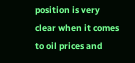position is very clear when it comes to oil prices and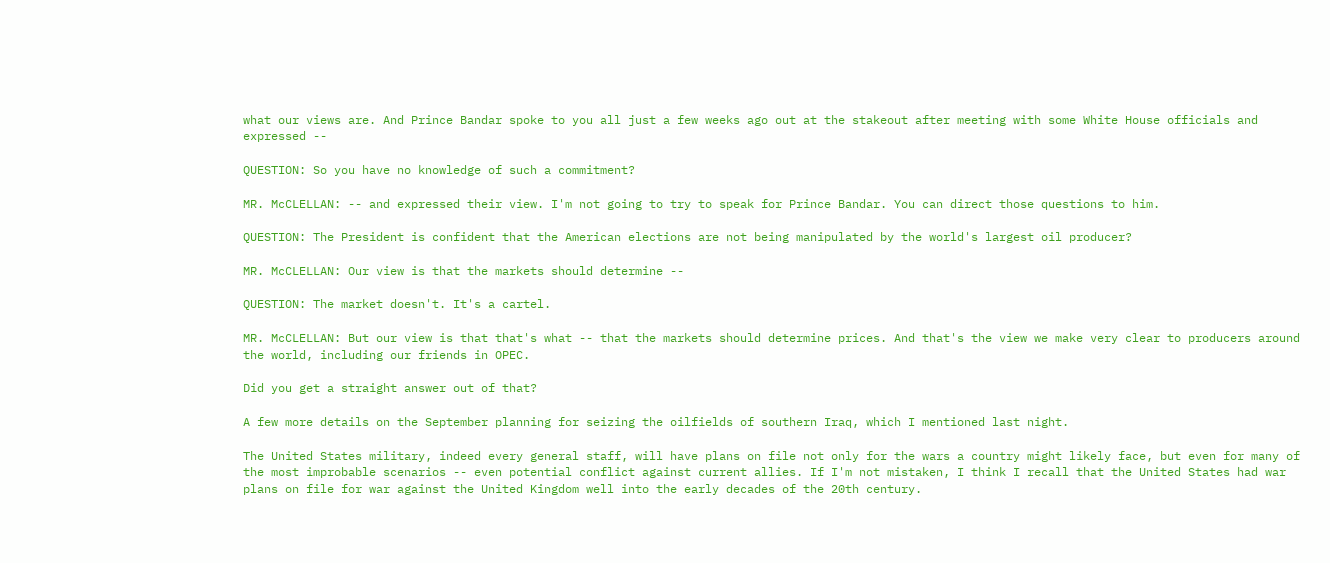what our views are. And Prince Bandar spoke to you all just a few weeks ago out at the stakeout after meeting with some White House officials and expressed --

QUESTION: So you have no knowledge of such a commitment?

MR. McCLELLAN: -- and expressed their view. I'm not going to try to speak for Prince Bandar. You can direct those questions to him.

QUESTION: The President is confident that the American elections are not being manipulated by the world's largest oil producer?

MR. McCLELLAN: Our view is that the markets should determine --

QUESTION: The market doesn't. It's a cartel.

MR. McCLELLAN: But our view is that that's what -- that the markets should determine prices. And that's the view we make very clear to producers around the world, including our friends in OPEC.

Did you get a straight answer out of that?

A few more details on the September planning for seizing the oilfields of southern Iraq, which I mentioned last night.

The United States military, indeed every general staff, will have plans on file not only for the wars a country might likely face, but even for many of the most improbable scenarios -- even potential conflict against current allies. If I'm not mistaken, I think I recall that the United States had war plans on file for war against the United Kingdom well into the early decades of the 20th century.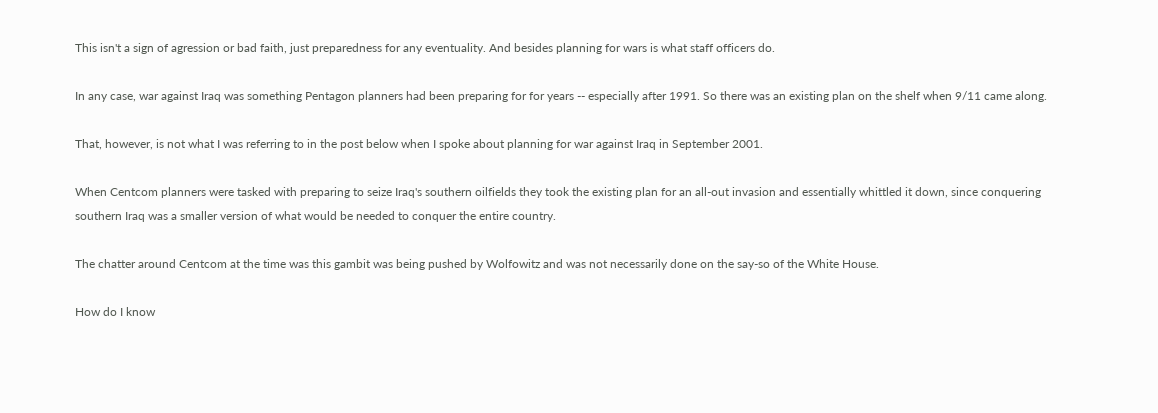This isn't a sign of agression or bad faith, just preparedness for any eventuality. And besides planning for wars is what staff officers do.

In any case, war against Iraq was something Pentagon planners had been preparing for for years -- especially after 1991. So there was an existing plan on the shelf when 9/11 came along.

That, however, is not what I was referring to in the post below when I spoke about planning for war against Iraq in September 2001.

When Centcom planners were tasked with preparing to seize Iraq's southern oilfields they took the existing plan for an all-out invasion and essentially whittled it down, since conquering southern Iraq was a smaller version of what would be needed to conquer the entire country.

The chatter around Centcom at the time was this gambit was being pushed by Wolfowitz and was not necessarily done on the say-so of the White House.

How do I know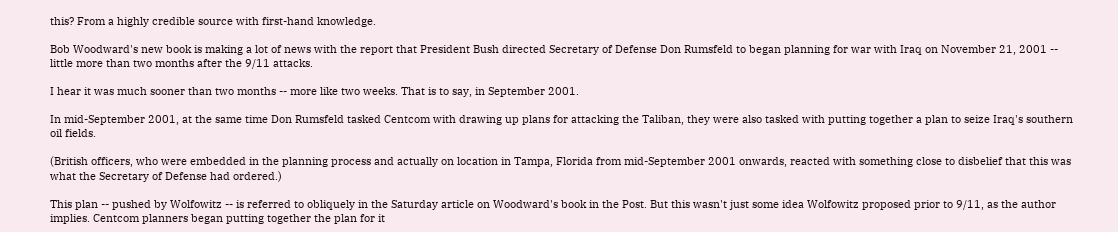this? From a highly credible source with first-hand knowledge.

Bob Woodward's new book is making a lot of news with the report that President Bush directed Secretary of Defense Don Rumsfeld to began planning for war with Iraq on November 21, 2001 -- little more than two months after the 9/11 attacks.

I hear it was much sooner than two months -- more like two weeks. That is to say, in September 2001.

In mid-September 2001, at the same time Don Rumsfeld tasked Centcom with drawing up plans for attacking the Taliban, they were also tasked with putting together a plan to seize Iraq's southern oil fields.

(British officers, who were embedded in the planning process and actually on location in Tampa, Florida from mid-September 2001 onwards, reacted with something close to disbelief that this was what the Secretary of Defense had ordered.)

This plan -- pushed by Wolfowitz -- is referred to obliquely in the Saturday article on Woodward's book in the Post. But this wasn't just some idea Wolfowitz proposed prior to 9/11, as the author implies. Centcom planners began putting together the plan for it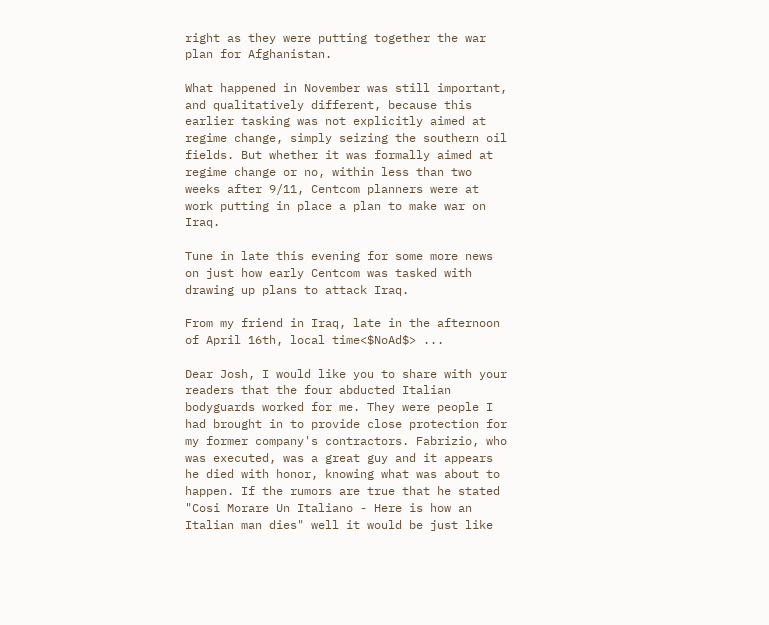right as they were putting together the war plan for Afghanistan.

What happened in November was still important, and qualitatively different, because this earlier tasking was not explicitly aimed at regime change, simply seizing the southern oil fields. But whether it was formally aimed at regime change or no, within less than two weeks after 9/11, Centcom planners were at work putting in place a plan to make war on Iraq.

Tune in late this evening for some more news on just how early Centcom was tasked with drawing up plans to attack Iraq.

From my friend in Iraq, late in the afternoon of April 16th, local time<$NoAd$> ...

Dear Josh, I would like you to share with your readers that the four abducted Italian bodyguards worked for me. They were people I had brought in to provide close protection for my former company's contractors. Fabrizio, who was executed, was a great guy and it appears he died with honor, knowing what was about to happen. If the rumors are true that he stated "Cosi Morare Un Italiano - Here is how an Italian man dies" well it would be just like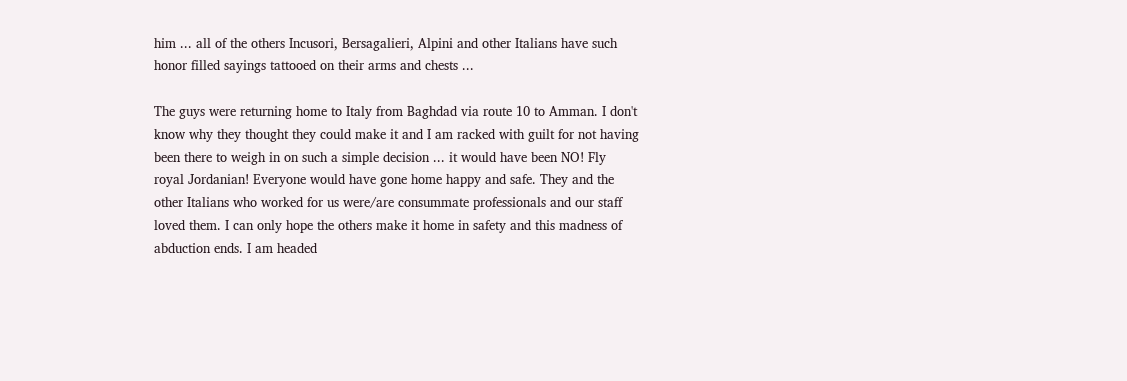him ... all of the others Incusori, Bersagalieri, Alpini and other Italians have such honor filled sayings tattooed on their arms and chests ...

The guys were returning home to Italy from Baghdad via route 10 to Amman. I don't know why they thought they could make it and I am racked with guilt for not having been there to weigh in on such a simple decision ... it would have been NO! Fly royal Jordanian! Everyone would have gone home happy and safe. They and the other Italians who worked for us were/are consummate professionals and our staff loved them. I can only hope the others make it home in safety and this madness of abduction ends. I am headed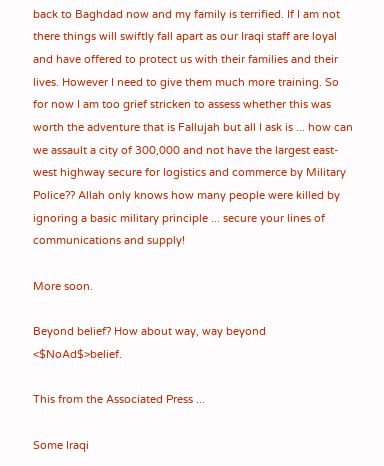back to Baghdad now and my family is terrified. If I am not there things will swiftly fall apart as our Iraqi staff are loyal and have offered to protect us with their families and their lives. However I need to give them much more training. So for now I am too grief stricken to assess whether this was worth the adventure that is Fallujah but all I ask is ... how can we assault a city of 300,000 and not have the largest east-west highway secure for logistics and commerce by Military Police?? Allah only knows how many people were killed by ignoring a basic military principle ... secure your lines of communications and supply!

More soon.

Beyond belief? How about way, way beyond <$NoAd$>belief.

This from the Associated Press ...

Some Iraqi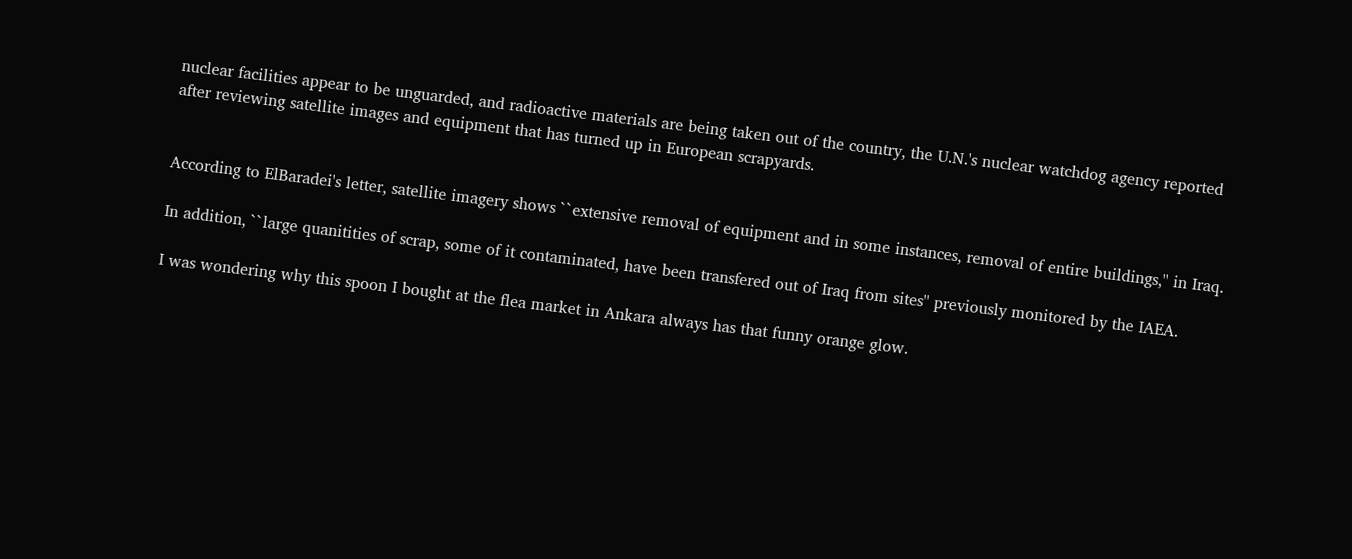nuclear facilities appear to be unguarded, and radioactive materials are being taken out of the country, the U.N.'s nuclear watchdog agency reported after reviewing satellite images and equipment that has turned up in European scrapyards.


According to ElBaradei's letter, satellite imagery shows ``extensive removal of equipment and in some instances, removal of entire buildings,'' in Iraq.

In addition, ``large quanitities of scrap, some of it contaminated, have been transfered out of Iraq from sites'' previously monitored by the IAEA.

I was wondering why this spoon I bought at the flea market in Ankara always has that funny orange glow.